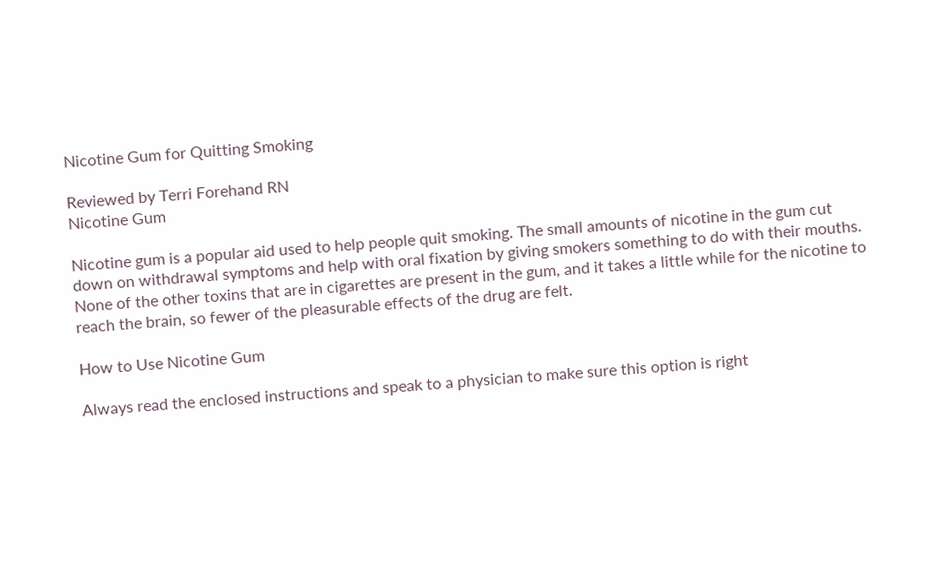Nicotine Gum for Quitting Smoking

Reviewed by Terri Forehand RN
Nicotine Gum

Nicotine gum is a popular aid used to help people quit smoking. The small amounts of nicotine in the gum cut down on withdrawal symptoms and help with oral fixation by giving smokers something to do with their mouths. None of the other toxins that are in cigarettes are present in the gum, and it takes a little while for the nicotine to reach the brain, so fewer of the pleasurable effects of the drug are felt.

How to Use Nicotine Gum

Always read the enclosed instructions and speak to a physician to make sure this option is right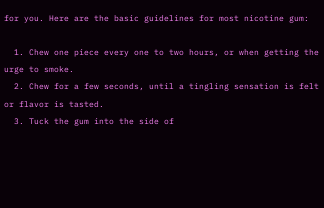for you. Here are the basic guidelines for most nicotine gum:

  1. Chew one piece every one to two hours, or when getting the urge to smoke.
  2. Chew for a few seconds, until a tingling sensation is felt or flavor is tasted.
  3. Tuck the gum into the side of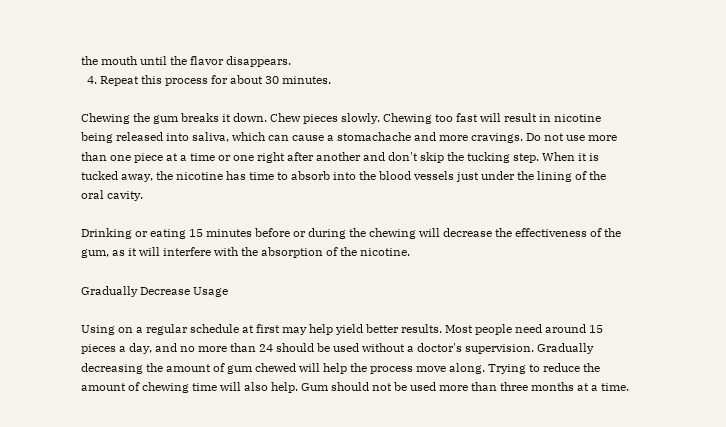the mouth until the flavor disappears.
  4. Repeat this process for about 30 minutes.

Chewing the gum breaks it down. Chew pieces slowly. Chewing too fast will result in nicotine being released into saliva, which can cause a stomachache and more cravings. Do not use more than one piece at a time or one right after another and don't skip the tucking step. When it is tucked away, the nicotine has time to absorb into the blood vessels just under the lining of the oral cavity.

Drinking or eating 15 minutes before or during the chewing will decrease the effectiveness of the gum, as it will interfere with the absorption of the nicotine.

Gradually Decrease Usage

Using on a regular schedule at first may help yield better results. Most people need around 15 pieces a day, and no more than 24 should be used without a doctor's supervision. Gradually decreasing the amount of gum chewed will help the process move along. Trying to reduce the amount of chewing time will also help. Gum should not be used more than three months at a time.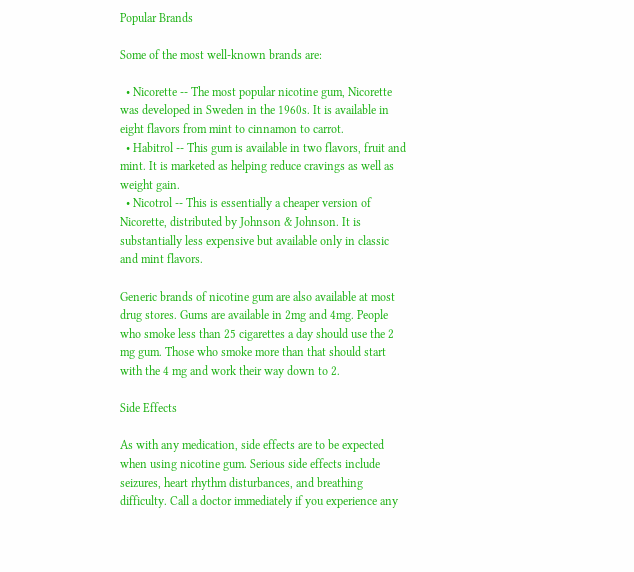Popular Brands

Some of the most well-known brands are:

  • Nicorette -- The most popular nicotine gum, Nicorette was developed in Sweden in the 1960s. It is available in eight flavors from mint to cinnamon to carrot.
  • Habitrol -- This gum is available in two flavors, fruit and mint. It is marketed as helping reduce cravings as well as weight gain.
  • Nicotrol -- This is essentially a cheaper version of Nicorette, distributed by Johnson & Johnson. It is substantially less expensive but available only in classic and mint flavors.

Generic brands of nicotine gum are also available at most drug stores. Gums are available in 2mg and 4mg. People who smoke less than 25 cigarettes a day should use the 2 mg gum. Those who smoke more than that should start with the 4 mg and work their way down to 2.

Side Effects

As with any medication, side effects are to be expected when using nicotine gum. Serious side effects include seizures, heart rhythm disturbances, and breathing difficulty. Call a doctor immediately if you experience any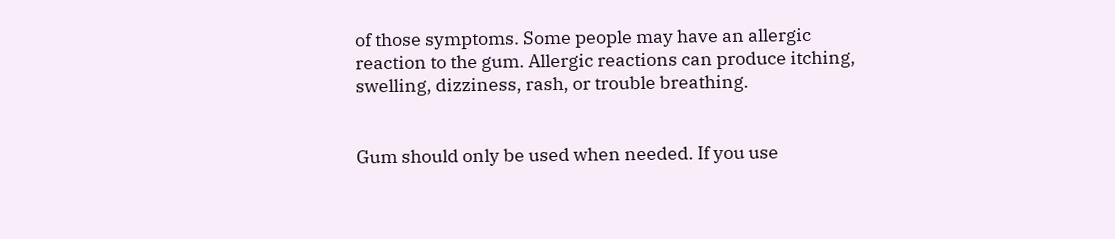of those symptoms. Some people may have an allergic reaction to the gum. Allergic reactions can produce itching, swelling, dizziness, rash, or trouble breathing.


Gum should only be used when needed. If you use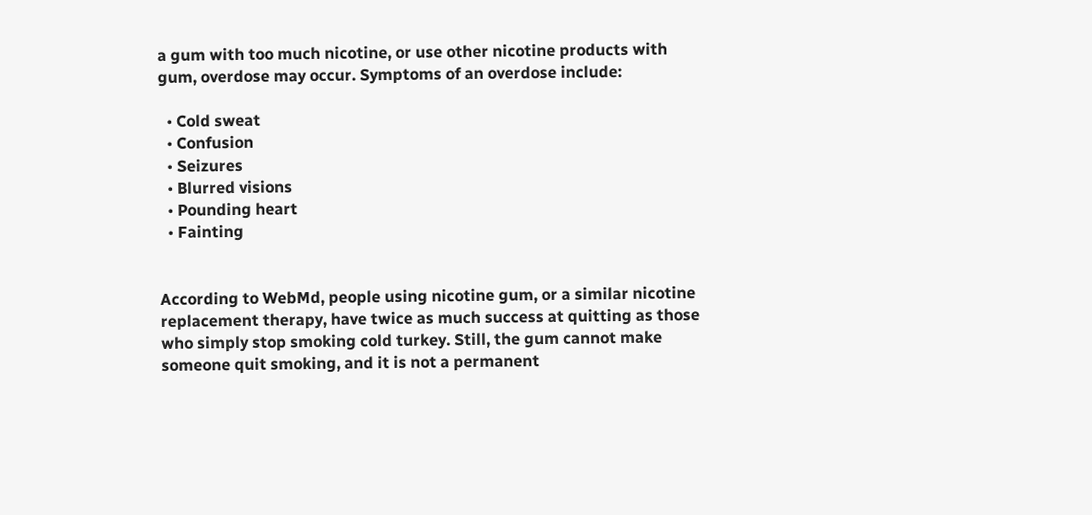a gum with too much nicotine, or use other nicotine products with gum, overdose may occur. Symptoms of an overdose include:

  • Cold sweat
  • Confusion
  • Seizures
  • Blurred visions
  • Pounding heart
  • Fainting


According to WebMd, people using nicotine gum, or a similar nicotine replacement therapy, have twice as much success at quitting as those who simply stop smoking cold turkey. Still, the gum cannot make someone quit smoking, and it is not a permanent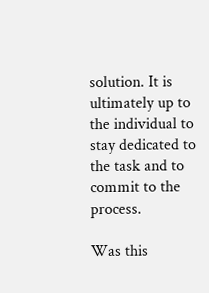solution. It is ultimately up to the individual to stay dedicated to the task and to commit to the process.

Was this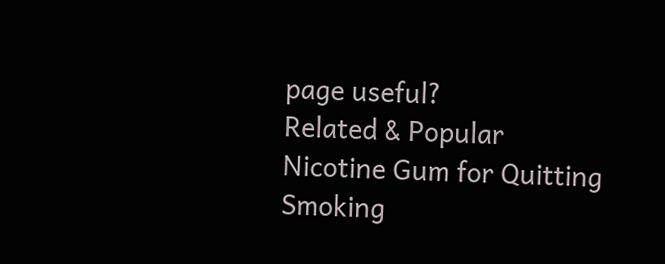page useful?
Related & Popular
Nicotine Gum for Quitting Smoking